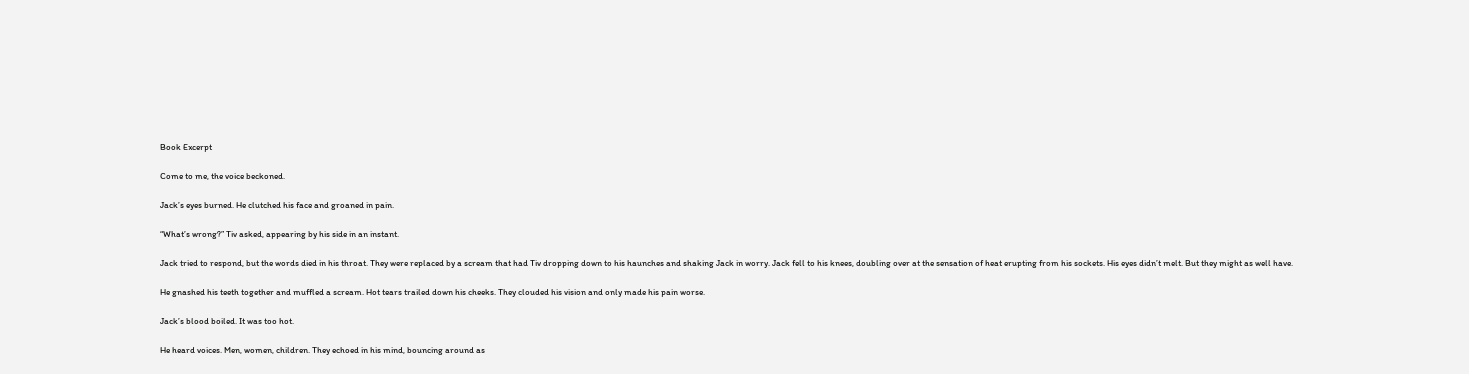Book Excerpt

Come to me, the voice beckoned.

Jack’s eyes burned. He clutched his face and groaned in pain.

“What’s wrong?” Tiv asked, appearing by his side in an instant.

Jack tried to respond, but the words died in his throat. They were replaced by a scream that had Tiv dropping down to his haunches and shaking Jack in worry. Jack fell to his knees, doubling over at the sensation of heat erupting from his sockets. His eyes didn’t melt. But they might as well have.

He gnashed his teeth together and muffled a scream. Hot tears trailed down his cheeks. They clouded his vision and only made his pain worse.

Jack’s blood boiled. It was too hot.

He heard voices. Men, women, children. They echoed in his mind, bouncing around as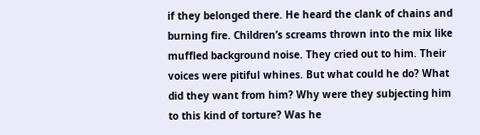if they belonged there. He heard the clank of chains and burning fire. Children’s screams thrown into the mix like muffled background noise. They cried out to him. Their voices were pitiful whines. But what could he do? What did they want from him? Why were they subjecting him to this kind of torture? Was he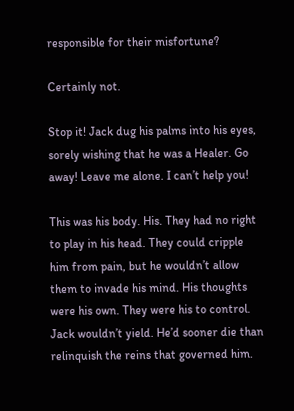responsible for their misfortune?

Certainly not.

Stop it! Jack dug his palms into his eyes, sorely wishing that he was a Healer. Go away! Leave me alone. I can’t help you!

This was his body. His. They had no right to play in his head. They could cripple him from pain, but he wouldn’t allow them to invade his mind. His thoughts were his own. They were his to control. Jack wouldn’t yield. He’d sooner die than relinquish the reins that governed him.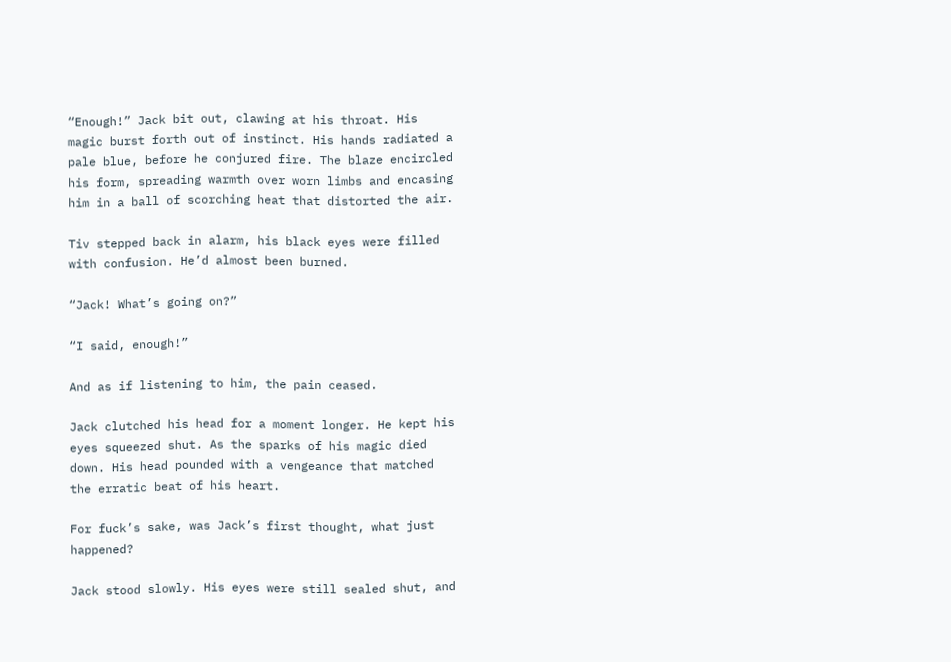“Enough!” Jack bit out, clawing at his throat. His magic burst forth out of instinct. His hands radiated a pale blue, before he conjured fire. The blaze encircled his form, spreading warmth over worn limbs and encasing him in a ball of scorching heat that distorted the air.

Tiv stepped back in alarm, his black eyes were filled with confusion. He’d almost been burned.

“Jack! What’s going on?”

“I said, enough!”

And as if listening to him, the pain ceased.

Jack clutched his head for a moment longer. He kept his eyes squeezed shut. As the sparks of his magic died down. His head pounded with a vengeance that matched the erratic beat of his heart.

For fuck’s sake, was Jack’s first thought, what just happened?

Jack stood slowly. His eyes were still sealed shut, and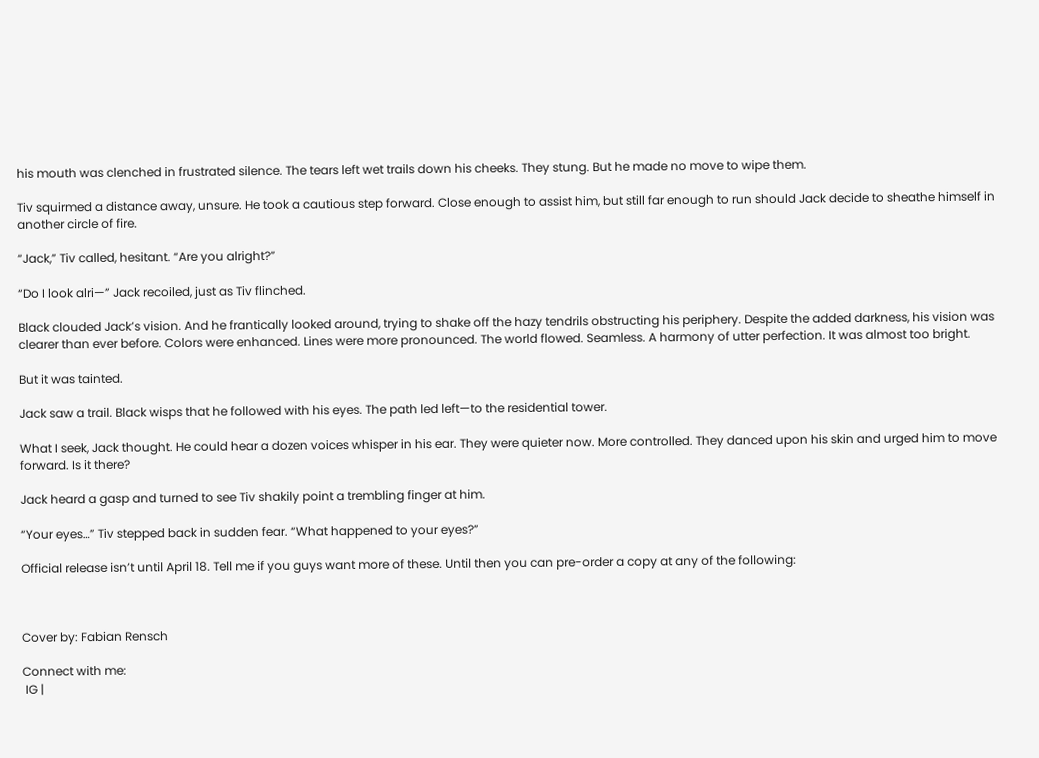his mouth was clenched in frustrated silence. The tears left wet trails down his cheeks. They stung. But he made no move to wipe them.

Tiv squirmed a distance away, unsure. He took a cautious step forward. Close enough to assist him, but still far enough to run should Jack decide to sheathe himself in another circle of fire.

“Jack,” Tiv called, hesitant. “Are you alright?”

“Do I look alri—” Jack recoiled, just as Tiv flinched.

Black clouded Jack’s vision. And he frantically looked around, trying to shake off the hazy tendrils obstructing his periphery. Despite the added darkness, his vision was clearer than ever before. Colors were enhanced. Lines were more pronounced. The world flowed. Seamless. A harmony of utter perfection. It was almost too bright.

But it was tainted.

Jack saw a trail. Black wisps that he followed with his eyes. The path led left—to the residential tower.

What I seek, Jack thought. He could hear a dozen voices whisper in his ear. They were quieter now. More controlled. They danced upon his skin and urged him to move forward. Is it there?

Jack heard a gasp and turned to see Tiv shakily point a trembling finger at him.

“Your eyes…” Tiv stepped back in sudden fear. “What happened to your eyes?”

Official release isn’t until April 18. Tell me if you guys want more of these. Until then you can pre-order a copy at any of the following:



Cover by: Fabian Rensch

Connect with me:
 IG |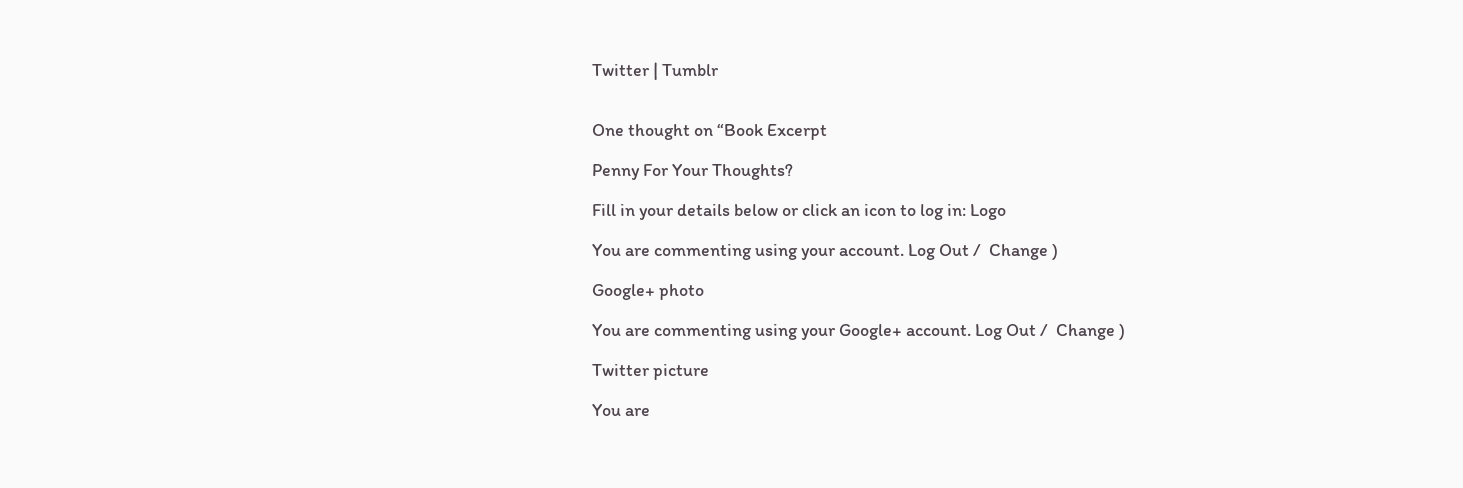Twitter | Tumblr


One thought on “Book Excerpt

Penny For Your Thoughts?

Fill in your details below or click an icon to log in: Logo

You are commenting using your account. Log Out /  Change )

Google+ photo

You are commenting using your Google+ account. Log Out /  Change )

Twitter picture

You are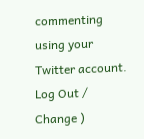commenting using your Twitter account. Log Out /  Change )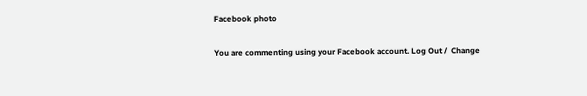Facebook photo

You are commenting using your Facebook account. Log Out /  Change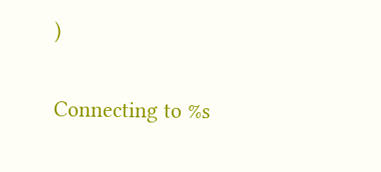)


Connecting to %s